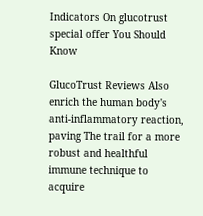Indicators On glucotrust special offer You Should Know

GlucoTrust Reviews Also enrich the human body's anti-inflammatory reaction, paving The trail for a more robust and healthful immune technique to acquire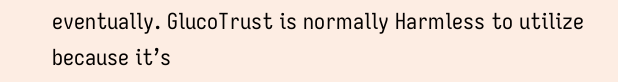eventually. GlucoTrust is normally Harmless to utilize because it’s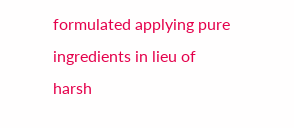formulated applying pure ingredients in lieu of harsh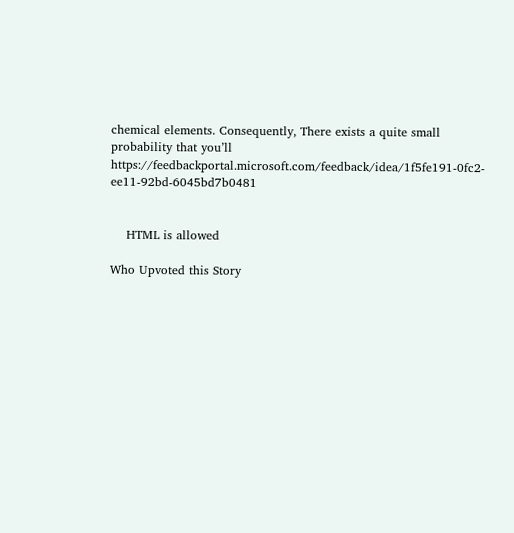chemical elements. Consequently, There exists a quite small probability that you’ll https://feedbackportal.microsoft.com/feedback/idea/1f5fe191-0fc2-ee11-92bd-6045bd7b0481


    HTML is allowed

Who Upvoted this Story